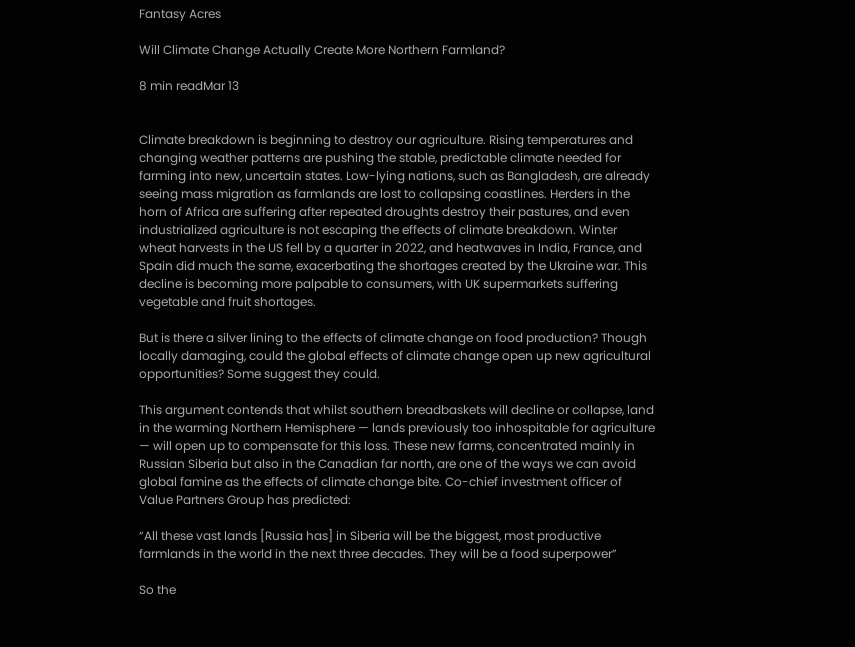Fantasy Acres

Will Climate Change Actually Create More Northern Farmland?

8 min readMar 13


Climate breakdown is beginning to destroy our agriculture. Rising temperatures and changing weather patterns are pushing the stable, predictable climate needed for farming into new, uncertain states. Low-lying nations, such as Bangladesh, are already seeing mass migration as farmlands are lost to collapsing coastlines. Herders in the horn of Africa are suffering after repeated droughts destroy their pastures, and even industrialized agriculture is not escaping the effects of climate breakdown. Winter wheat harvests in the US fell by a quarter in 2022, and heatwaves in India, France, and Spain did much the same, exacerbating the shortages created by the Ukraine war. This decline is becoming more palpable to consumers, with UK supermarkets suffering vegetable and fruit shortages.

But is there a silver lining to the effects of climate change on food production? Though locally damaging, could the global effects of climate change open up new agricultural opportunities? Some suggest they could.

This argument contends that whilst southern breadbaskets will decline or collapse, land in the warming Northern Hemisphere — lands previously too inhospitable for agriculture — will open up to compensate for this loss. These new farms, concentrated mainly in Russian Siberia but also in the Canadian far north, are one of the ways we can avoid global famine as the effects of climate change bite. Co-chief investment officer of Value Partners Group has predicted:

“All these vast lands [Russia has] in Siberia will be the biggest, most productive farmlands in the world in the next three decades. They will be a food superpower”

So the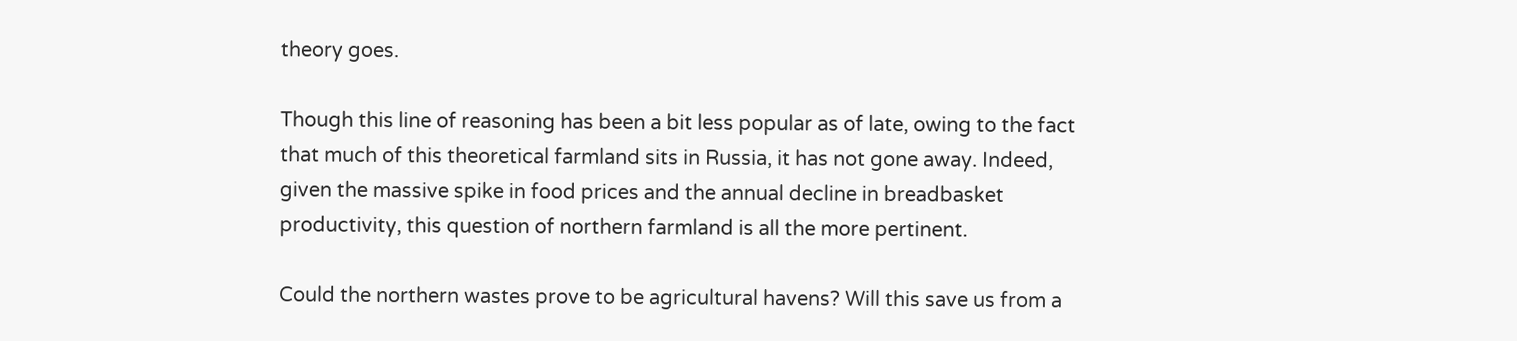theory goes.

Though this line of reasoning has been a bit less popular as of late, owing to the fact that much of this theoretical farmland sits in Russia, it has not gone away. Indeed, given the massive spike in food prices and the annual decline in breadbasket productivity, this question of northern farmland is all the more pertinent.

Could the northern wastes prove to be agricultural havens? Will this save us from a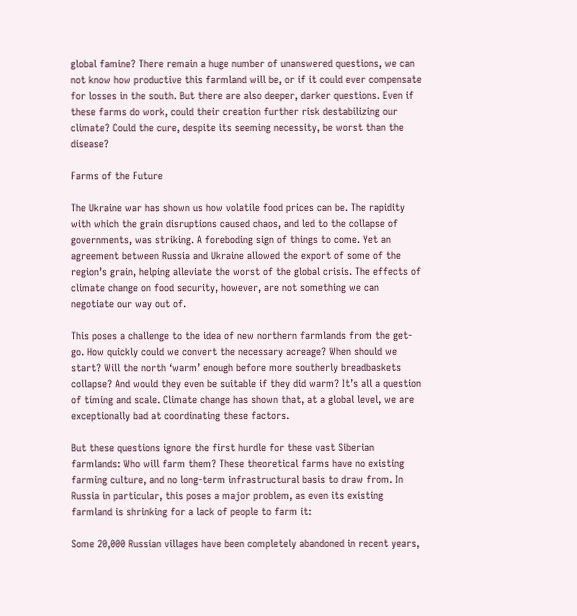global famine? There remain a huge number of unanswered questions, we can not know how productive this farmland will be, or if it could ever compensate for losses in the south. But there are also deeper, darker questions. Even if these farms do work, could their creation further risk destabilizing our climate? Could the cure, despite its seeming necessity, be worst than the disease?

Farms of the Future

The Ukraine war has shown us how volatile food prices can be. The rapidity with which the grain disruptions caused chaos, and led to the collapse of governments, was striking. A foreboding sign of things to come. Yet an agreement between Russia and Ukraine allowed the export of some of the region’s grain, helping alleviate the worst of the global crisis. The effects of climate change on food security, however, are not something we can negotiate our way out of.

This poses a challenge to the idea of new northern farmlands from the get-go. How quickly could we convert the necessary acreage? When should we start? Will the north ‘warm’ enough before more southerly breadbaskets collapse? And would they even be suitable if they did warm? It’s all a question of timing and scale. Climate change has shown that, at a global level, we are exceptionally bad at coordinating these factors.

But these questions ignore the first hurdle for these vast Siberian farmlands: Who will farm them? These theoretical farms have no existing farming culture, and no long-term infrastructural basis to draw from. In Russia in particular, this poses a major problem, as even its existing farmland is shrinking for a lack of people to farm it:

Some 20,000 Russian villages have been completely abandoned in recent years,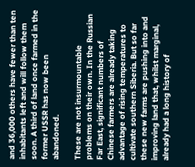and 36,000 others have fewer than ten inhabitants left and will follow them soon. A third of land once farmed in the former USSR has now been abandoned.

These are not insurmountable problems on their own. In the Russian Far East, significant numbers of Chinese farmers are already taking advantage of rising temperatures to cultivate southern Siberia. But so far these new farms are pushing into and improving land that, whilst marginal, already had a long history of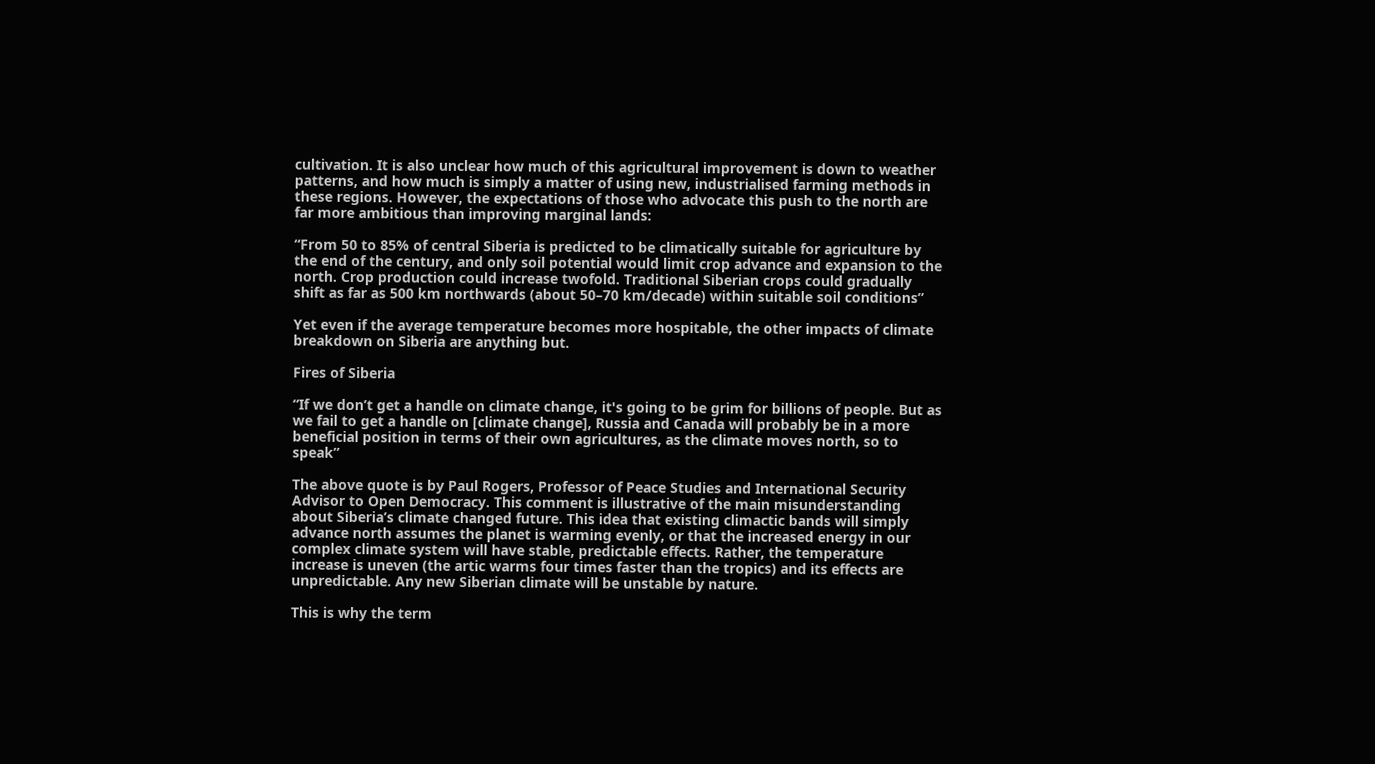cultivation. It is also unclear how much of this agricultural improvement is down to weather patterns, and how much is simply a matter of using new, industrialised farming methods in these regions. However, the expectations of those who advocate this push to the north are far more ambitious than improving marginal lands:

“From 50 to 85% of central Siberia is predicted to be climatically suitable for agriculture by the end of the century, and only soil potential would limit crop advance and expansion to the north. Crop production could increase twofold. Traditional Siberian crops could gradually shift as far as 500 km northwards (about 50–70 km/decade) within suitable soil conditions”

Yet even if the average temperature becomes more hospitable, the other impacts of climate breakdown on Siberia are anything but.

Fires of Siberia

“If we don’t get a handle on climate change, it's going to be grim for billions of people. But as we fail to get a handle on [climate change], Russia and Canada will probably be in a more beneficial position in terms of their own agricultures, as the climate moves north, so to speak”

The above quote is by Paul Rogers, Professor of Peace Studies and International Security Advisor to Open Democracy. This comment is illustrative of the main misunderstanding about Siberia’s climate changed future. This idea that existing climactic bands will simply advance north assumes the planet is warming evenly, or that the increased energy in our complex climate system will have stable, predictable effects. Rather, the temperature increase is uneven (the artic warms four times faster than the tropics) and its effects are unpredictable. Any new Siberian climate will be unstable by nature.

This is why the term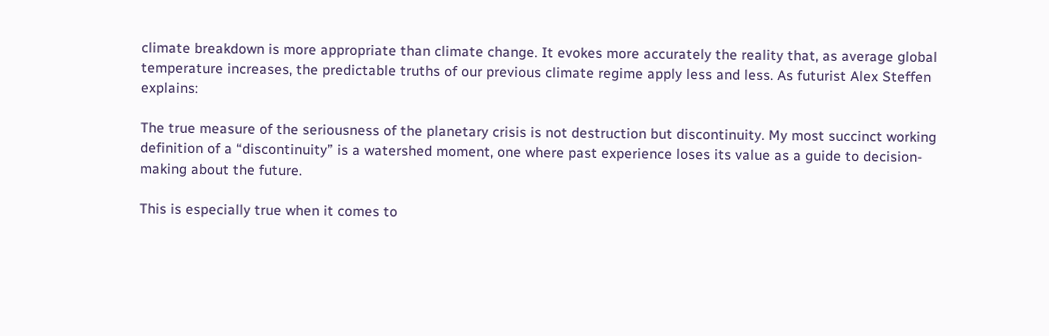climate breakdown is more appropriate than climate change. It evokes more accurately the reality that, as average global temperature increases, the predictable truths of our previous climate regime apply less and less. As futurist Alex Steffen explains:

The true measure of the seriousness of the planetary crisis is not destruction but discontinuity. My most succinct working definition of a “discontinuity” is a watershed moment, one where past experience loses its value as a guide to decision-making about the future.

This is especially true when it comes to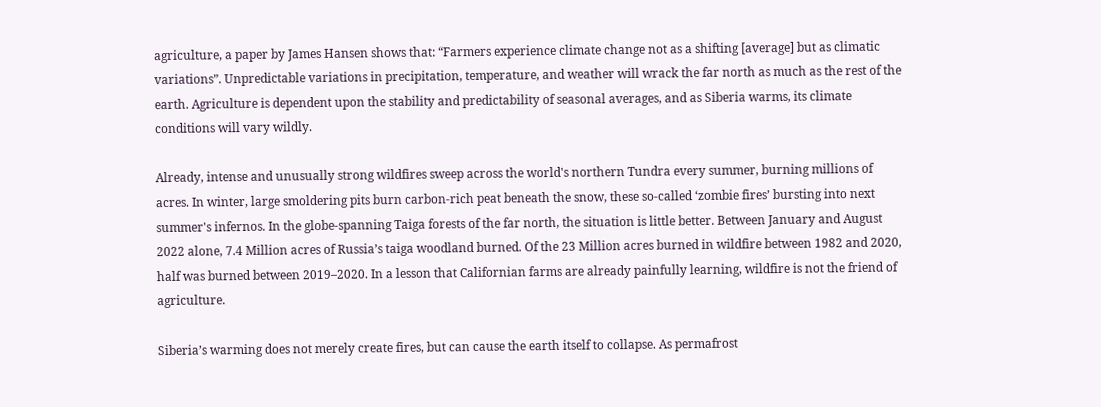agriculture, a paper by James Hansen shows that: “Farmers experience climate change not as a shifting [average] but as climatic variations”. Unpredictable variations in precipitation, temperature, and weather will wrack the far north as much as the rest of the earth. Agriculture is dependent upon the stability and predictability of seasonal averages, and as Siberia warms, its climate conditions will vary wildly.

Already, intense and unusually strong wildfires sweep across the world's northern Tundra every summer, burning millions of acres. In winter, large smoldering pits burn carbon-rich peat beneath the snow, these so-called ‘zombie fires’ bursting into next summer's infernos. In the globe-spanning Taiga forests of the far north, the situation is little better. Between January and August 2022 alone, 7.4 Million acres of Russia’s taiga woodland burned. Of the 23 Million acres burned in wildfire between 1982 and 2020, half was burned between 2019–2020. In a lesson that Californian farms are already painfully learning, wildfire is not the friend of agriculture.

Siberia’s warming does not merely create fires, but can cause the earth itself to collapse. As permafrost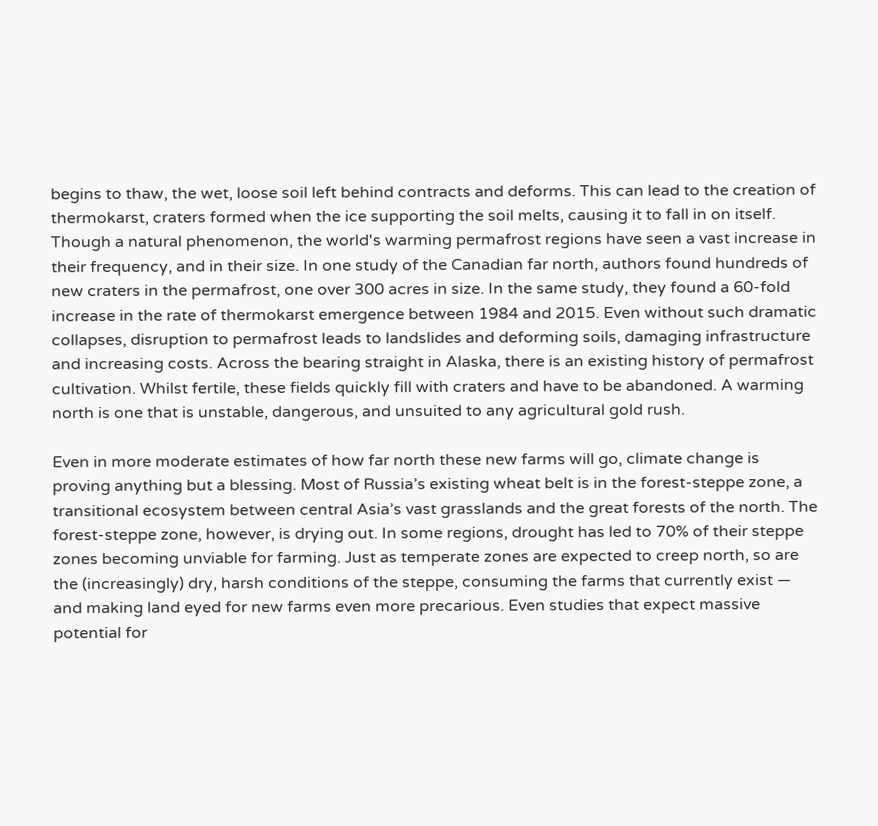begins to thaw, the wet, loose soil left behind contracts and deforms. This can lead to the creation of thermokarst, craters formed when the ice supporting the soil melts, causing it to fall in on itself. Though a natural phenomenon, the world's warming permafrost regions have seen a vast increase in their frequency, and in their size. In one study of the Canadian far north, authors found hundreds of new craters in the permafrost, one over 300 acres in size. In the same study, they found a 60-fold increase in the rate of thermokarst emergence between 1984 and 2015. Even without such dramatic collapses, disruption to permafrost leads to landslides and deforming soils, damaging infrastructure and increasing costs. Across the bearing straight in Alaska, there is an existing history of permafrost cultivation. Whilst fertile, these fields quickly fill with craters and have to be abandoned. A warming north is one that is unstable, dangerous, and unsuited to any agricultural gold rush.

Even in more moderate estimates of how far north these new farms will go, climate change is proving anything but a blessing. Most of Russia’s existing wheat belt is in the forest-steppe zone, a transitional ecosystem between central Asia’s vast grasslands and the great forests of the north. The forest-steppe zone, however, is drying out. In some regions, drought has led to 70% of their steppe zones becoming unviable for farming. Just as temperate zones are expected to creep north, so are the (increasingly) dry, harsh conditions of the steppe, consuming the farms that currently exist — and making land eyed for new farms even more precarious. Even studies that expect massive potential for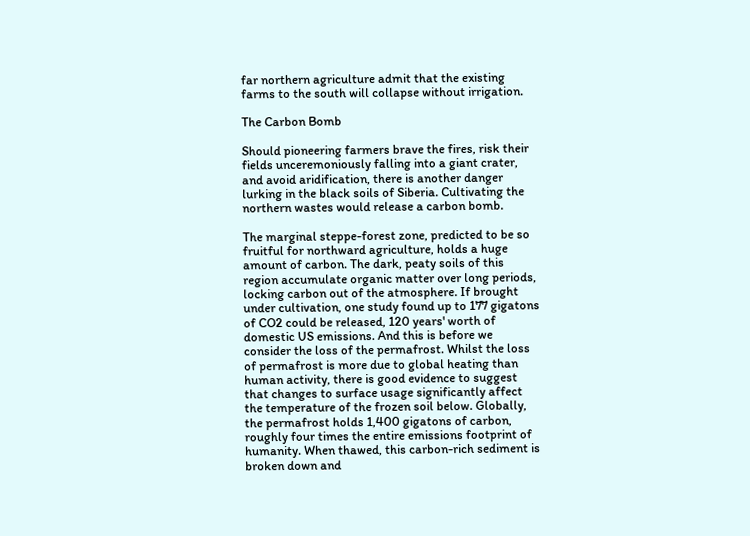far northern agriculture admit that the existing farms to the south will collapse without irrigation.

The Carbon Bomb

Should pioneering farmers brave the fires, risk their fields unceremoniously falling into a giant crater, and avoid aridification, there is another danger lurking in the black soils of Siberia. Cultivating the northern wastes would release a carbon bomb.

The marginal steppe-forest zone, predicted to be so fruitful for northward agriculture, holds a huge amount of carbon. The dark, peaty soils of this region accumulate organic matter over long periods, locking carbon out of the atmosphere. If brought under cultivation, one study found up to 177 gigatons of CO2 could be released, 120 years' worth of domestic US emissions. And this is before we consider the loss of the permafrost. Whilst the loss of permafrost is more due to global heating than human activity, there is good evidence to suggest that changes to surface usage significantly affect the temperature of the frozen soil below. Globally, the permafrost holds 1,400 gigatons of carbon, roughly four times the entire emissions footprint of humanity. When thawed, this carbon-rich sediment is broken down and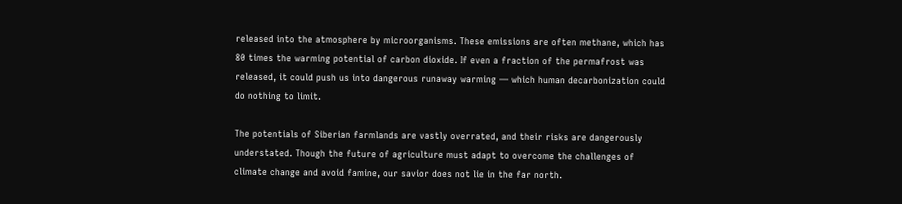released into the atmosphere by microorganisms. These emissions are often methane, which has 80 times the warming potential of carbon dioxide. If even a fraction of the permafrost was released, it could push us into dangerous runaway warming — which human decarbonization could do nothing to limit.

The potentials of Siberian farmlands are vastly overrated, and their risks are dangerously understated. Though the future of agriculture must adapt to overcome the challenges of climate change and avoid famine, our savior does not lie in the far north.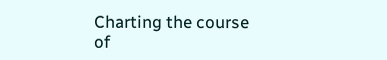Charting the course of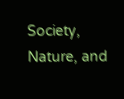Society, Nature, and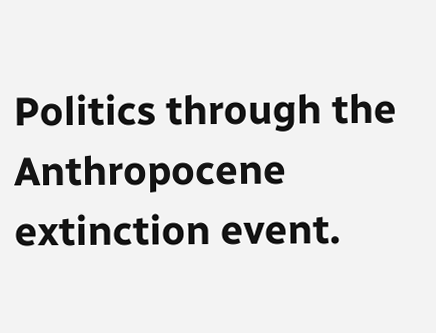Politics through the Anthropocene extinction event.